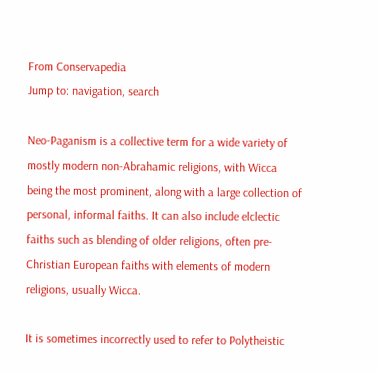From Conservapedia
Jump to: navigation, search

Neo-Paganism is a collective term for a wide variety of mostly modern non-Abrahamic religions, with Wicca being the most prominent, along with a large collection of personal, informal faiths. It can also include elclectic faiths such as blending of older religions, often pre-Christian European faiths with elements of modern religions, usually Wicca.

It is sometimes incorrectly used to refer to Polytheistic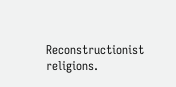Reconstructionist religions.